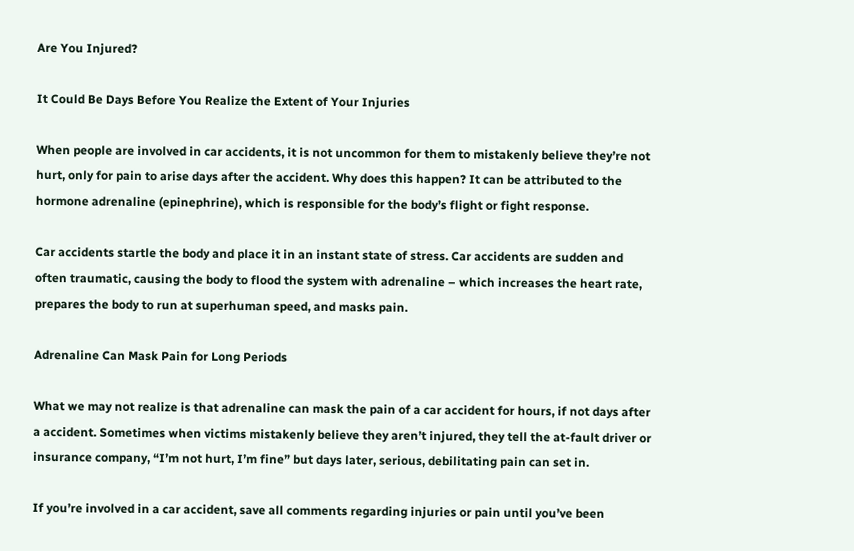Are You Injured?

It Could Be Days Before You Realize the Extent of Your Injuries

When people are involved in car accidents, it is not uncommon for them to mistakenly believe they’re not hurt, only for pain to arise days after the accident. Why does this happen? It can be attributed to the hormone adrenaline (epinephrine), which is responsible for the body’s flight or fight response.

Car accidents startle the body and place it in an instant state of stress. Car accidents are sudden and often traumatic, causing the body to flood the system with adrenaline – which increases the heart rate, prepares the body to run at superhuman speed, and masks pain.

Adrenaline Can Mask Pain for Long Periods

What we may not realize is that adrenaline can mask the pain of a car accident for hours, if not days after a accident. Sometimes when victims mistakenly believe they aren’t injured, they tell the at-fault driver or insurance company, “I’m not hurt, I’m fine” but days later, serious, debilitating pain can set in.

If you’re involved in a car accident, save all comments regarding injuries or pain until you’ve been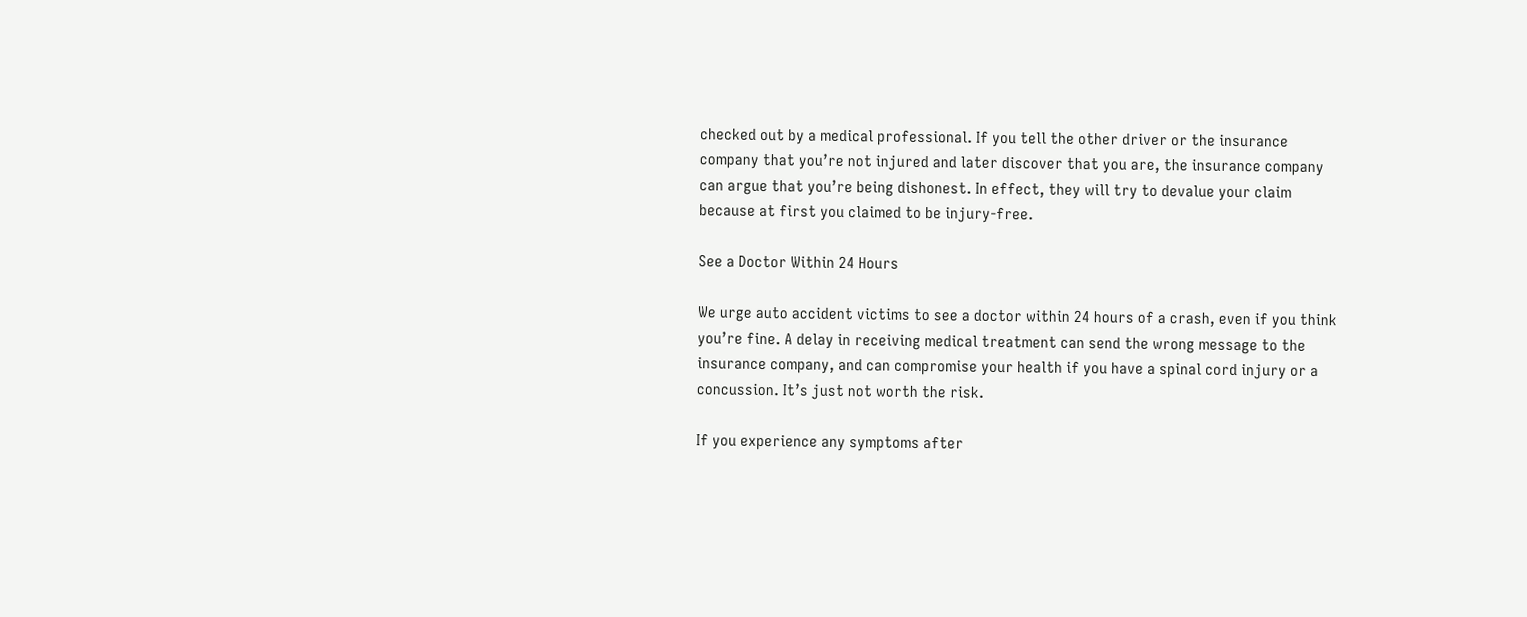checked out by a medical professional. If you tell the other driver or the insurance company that you’re not injured and later discover that you are, the insurance company can argue that you’re being dishonest. In effect, they will try to devalue your claim because at first you claimed to be injury-free.

See a Doctor Within 24 Hours

We urge auto accident victims to see a doctor within 24 hours of a crash, even if you think you’re fine. A delay in receiving medical treatment can send the wrong message to the insurance company, and can compromise your health if you have a spinal cord injury or a concussion. It’s just not worth the risk.

If you experience any symptoms after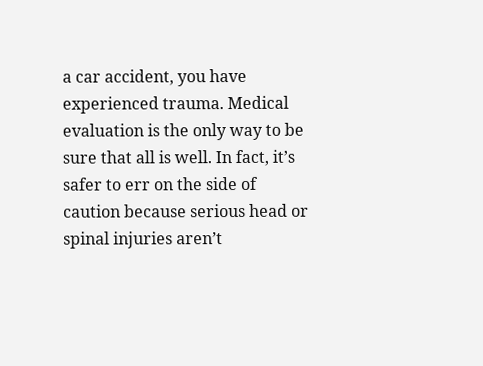a car accident, you have experienced trauma. Medical evaluation is the only way to be sure that all is well. In fact, it’s safer to err on the side of caution because serious head or spinal injuries aren’t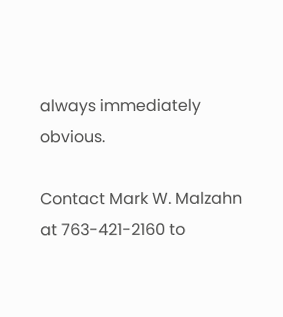always immediately obvious.

Contact Mark W. Malzahn at 763-421-2160 to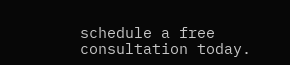schedule a free consultation today.